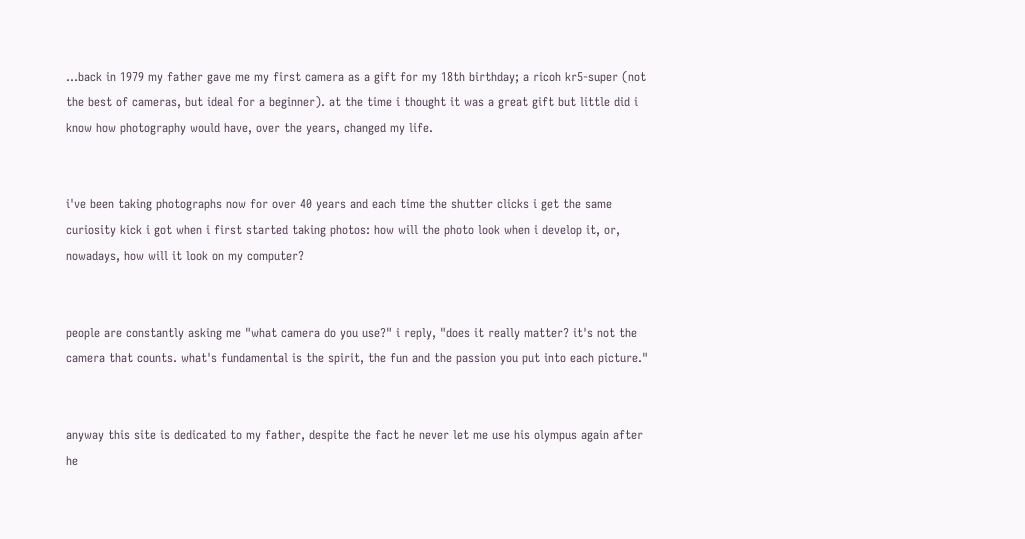...back in 1979 my father gave me my first camera as a gift for my 18th birthday; a ricoh kr5-super (not the best of cameras, but ideal for a beginner). at the time i thought it was a great gift but little did i know how photography would have, over the years, changed my life.


i've been taking photographs now for over 40 years and each time the shutter clicks i get the same curiosity kick i got when i first started taking photos: how will the photo look when i develop it, or, nowadays, how will it look on my computer?


people are constantly asking me "what camera do you use?" i reply, "does it really matter? it's not the camera that counts. what's fundamental is the spirit, the fun and the passion you put into each picture."


anyway this site is dedicated to my father, despite the fact he never let me use his olympus again after he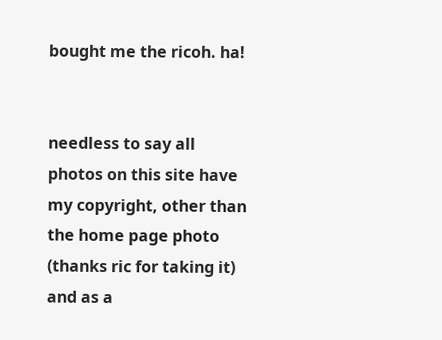bought me the ricoh. ha!


needless to say all photos on this site have my copyright, other than the home page photo (thanks ric for taking it) and as a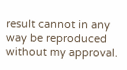result cannot in any way be reproduced without my approval.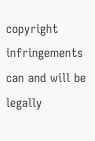copyright infringements can and will be legally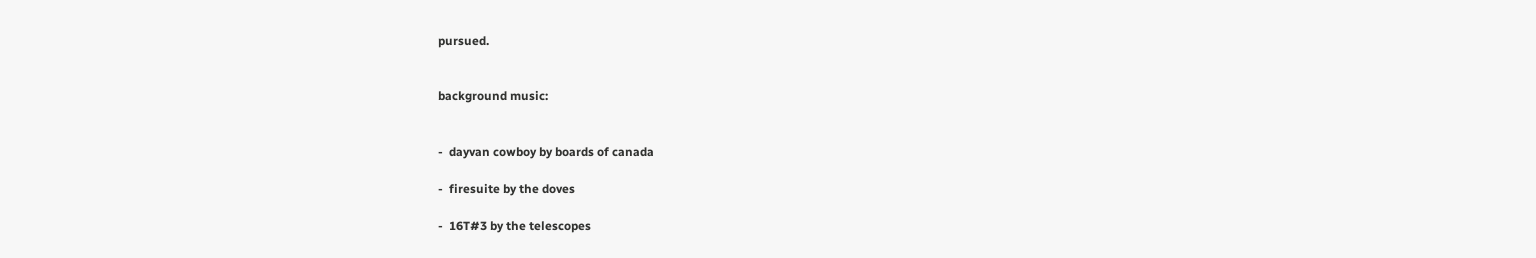pursued.


background music:


-  dayvan cowboy by boards of canada

-  firesuite by the doves

-  16T#3 by the telescopes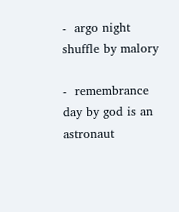-  argo night shuffle by malory

-  remembrance day by god is an astronaut